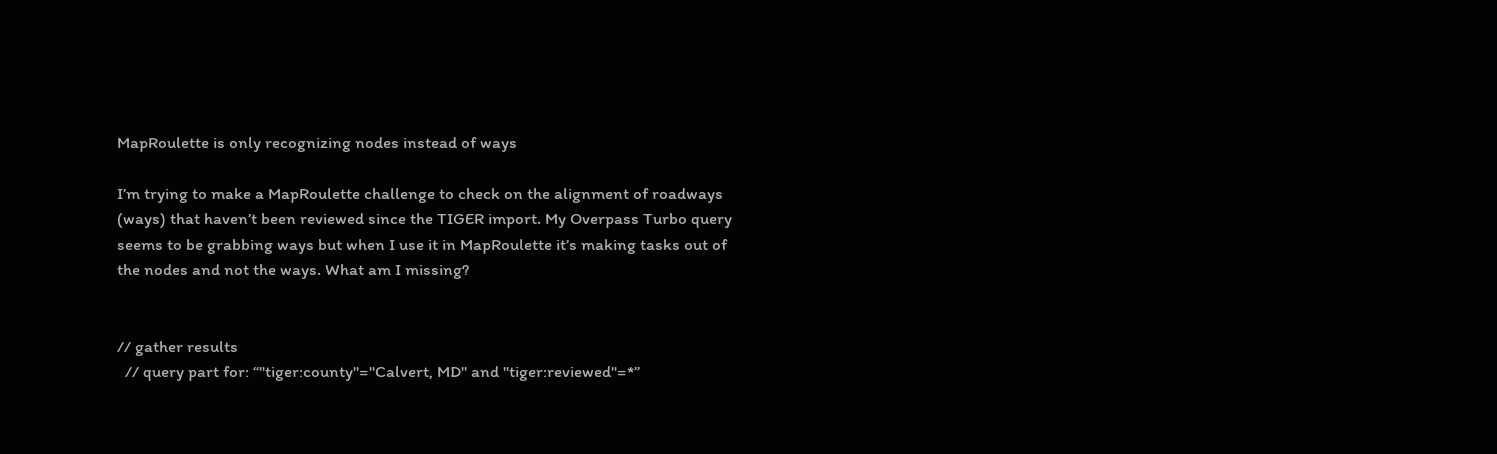MapRoulette is only recognizing nodes instead of ways

I’m trying to make a MapRoulette challenge to check on the alignment of roadways (ways) that haven’t been reviewed since the TIGER import. My Overpass Turbo query seems to be grabbing ways but when I use it in MapRoulette it’s making tasks out of the nodes and not the ways. What am I missing?


// gather results
  // query part for: “"tiger:county"="Calvert, MD" and "tiger:reviewed"=*”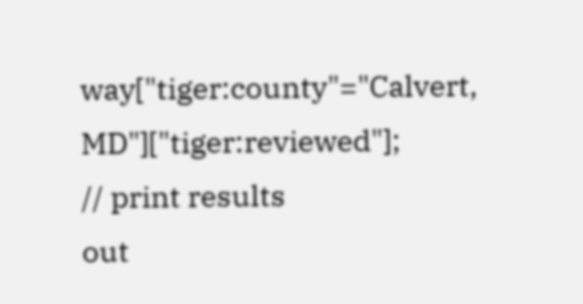way["tiger:county"="Calvert, MD"]["tiger:reviewed"];
// print results
out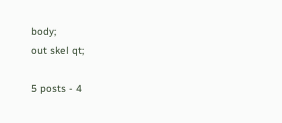body;
out skel qt;

5 posts - 4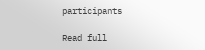participants

Read full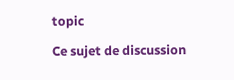topic

Ce sujet de discussion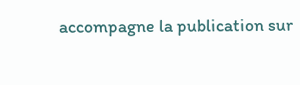accompagne la publication sur